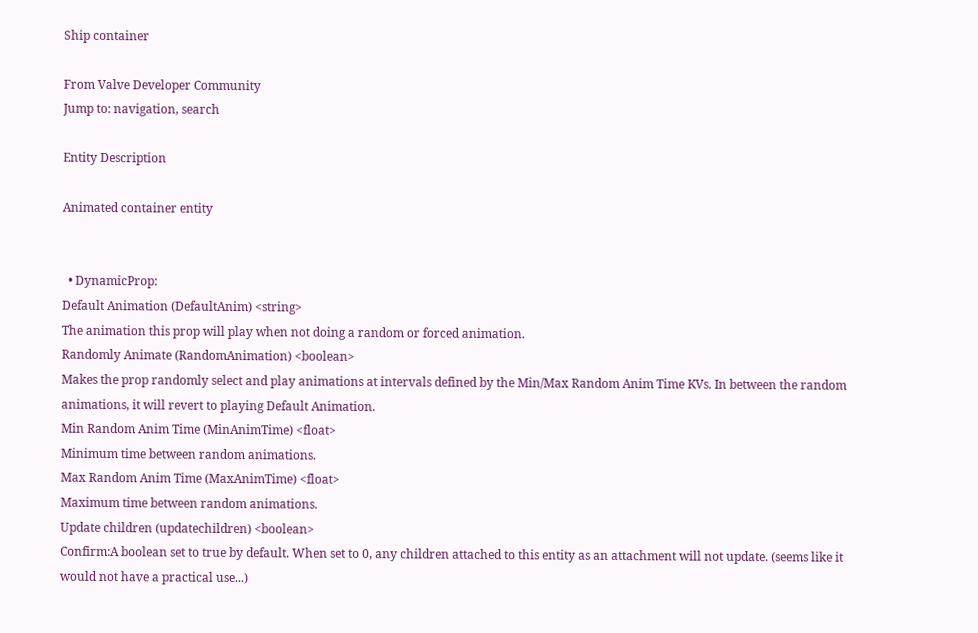Ship container

From Valve Developer Community
Jump to: navigation, search

Entity Description

Animated container entity


  • DynamicProp:
Default Animation (DefaultAnim) <string>
The animation this prop will play when not doing a random or forced animation.
Randomly Animate (RandomAnimation) <boolean>
Makes the prop randomly select and play animations at intervals defined by the Min/Max Random Anim Time KVs. In between the random animations, it will revert to playing Default Animation.
Min Random Anim Time (MinAnimTime) <float>
Minimum time between random animations.
Max Random Anim Time (MaxAnimTime) <float>
Maximum time between random animations.
Update children (updatechildren) <boolean>
Confirm:A boolean set to true by default. When set to 0, any children attached to this entity as an attachment will not update. (seems like it would not have a practical use...)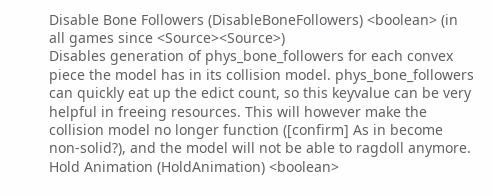Disable Bone Followers (DisableBoneFollowers) <boolean> (in all games since <Source><Source>)
Disables generation of phys_bone_followers for each convex piece the model has in its collision model. phys_bone_followers can quickly eat up the edict count, so this keyvalue can be very helpful in freeing resources. This will however make the collision model no longer function ([confirm] As in become non-solid?), and the model will not be able to ragdoll anymore.
Hold Animation (HoldAnimation) <boolean>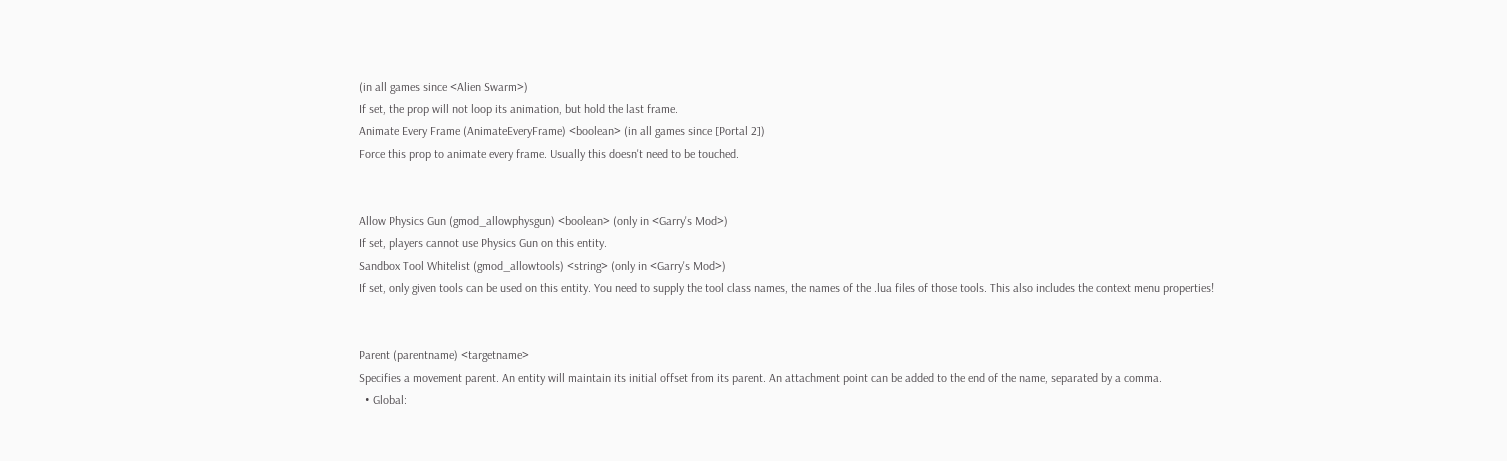(in all games since <Alien Swarm>)
If set, the prop will not loop its animation, but hold the last frame.
Animate Every Frame (AnimateEveryFrame) <boolean> (in all games since [Portal 2])
Force this prop to animate every frame. Usually this doesn't need to be touched.


Allow Physics Gun (gmod_allowphysgun) <boolean> (only in <Garry's Mod>)
If set, players cannot use Physics Gun on this entity.
Sandbox Tool Whitelist (gmod_allowtools) <string> (only in <Garry's Mod>)
If set, only given tools can be used on this entity. You need to supply the tool class names, the names of the .lua files of those tools. This also includes the context menu properties!


Parent (parentname) <targetname>
Specifies a movement parent. An entity will maintain its initial offset from its parent. An attachment point can be added to the end of the name, separated by a comma.
  • Global: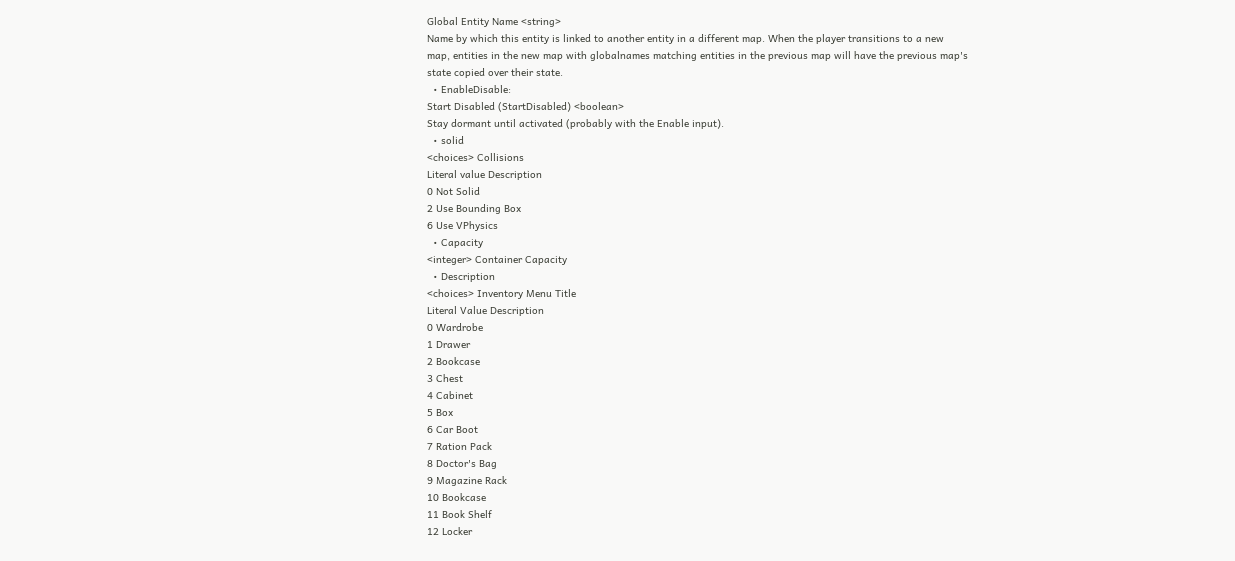Global Entity Name <string>
Name by which this entity is linked to another entity in a different map. When the player transitions to a new map, entities in the new map with globalnames matching entities in the previous map will have the previous map's state copied over their state.
  • EnableDisable:
Start Disabled (StartDisabled) <boolean>
Stay dormant until activated (probably with the Enable input).
  • solid
<choices> Collisions
Literal value Description
0 Not Solid
2 Use Bounding Box
6 Use VPhysics
  • Capacity
<integer> Container Capacity
  • Description
<choices> Inventory Menu Title
Literal Value Description
0 Wardrobe
1 Drawer
2 Bookcase
3 Chest
4 Cabinet
5 Box
6 Car Boot
7 Ration Pack
8 Doctor's Bag
9 Magazine Rack
10 Bookcase
11 Book Shelf
12 Locker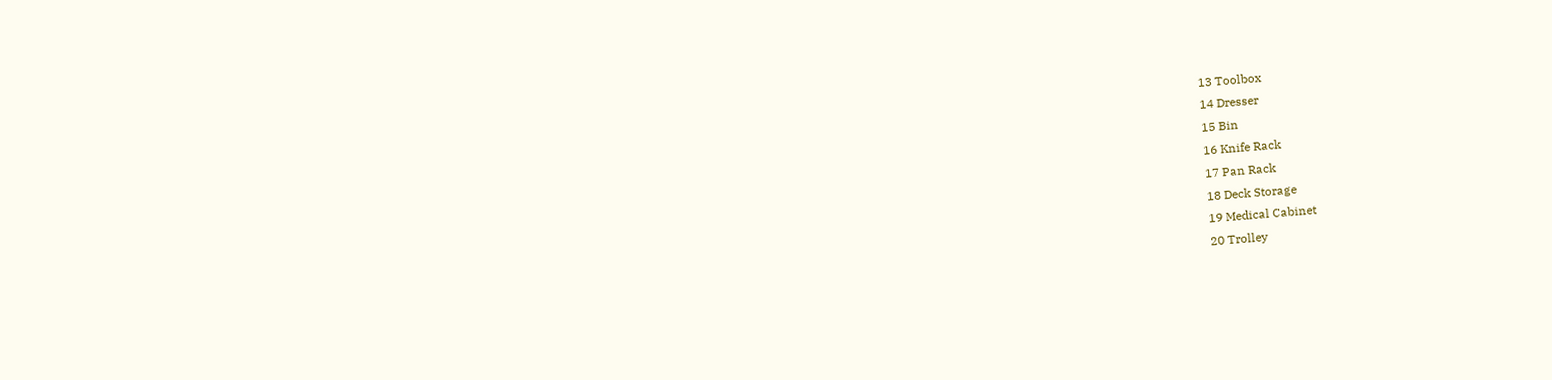13 Toolbox
14 Dresser
15 Bin
16 Knife Rack
17 Pan Rack
18 Deck Storage
19 Medical Cabinet
20 Trolley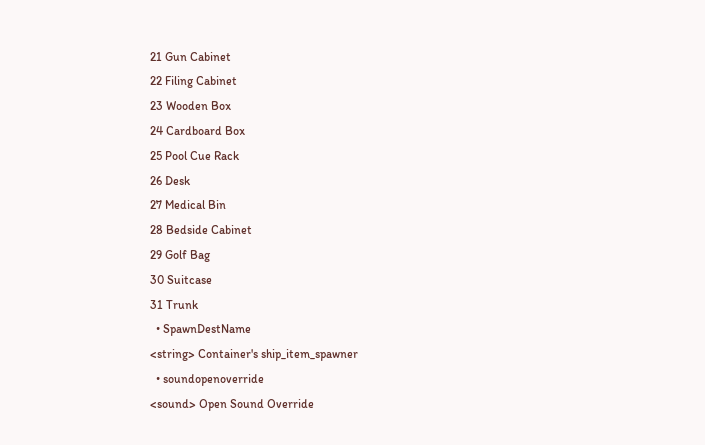21 Gun Cabinet
22 Filing Cabinet
23 Wooden Box
24 Cardboard Box
25 Pool Cue Rack
26 Desk
27 Medical Bin
28 Bedside Cabinet
29 Golf Bag
30 Suitcase
31 Trunk
  • SpawnDestName
<string> Container's ship_item_spawner
  • soundopenoverride
<sound> Open Sound Override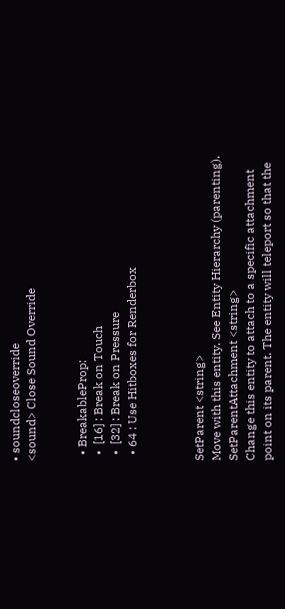• soundcloseoverride
<sound> Close Sound Override


  • BreakableProp:
  •  [16] : Break on Touch
  •  [32] : Break on Pressure
  • 64 : Use Hitboxes for Renderbox



SetParent <string>
Move with this entity. See Entity Hierarchy (parenting).
SetParentAttachment <string>
Change this entity to attach to a specific attachment point on its parent. The entity will teleport so that the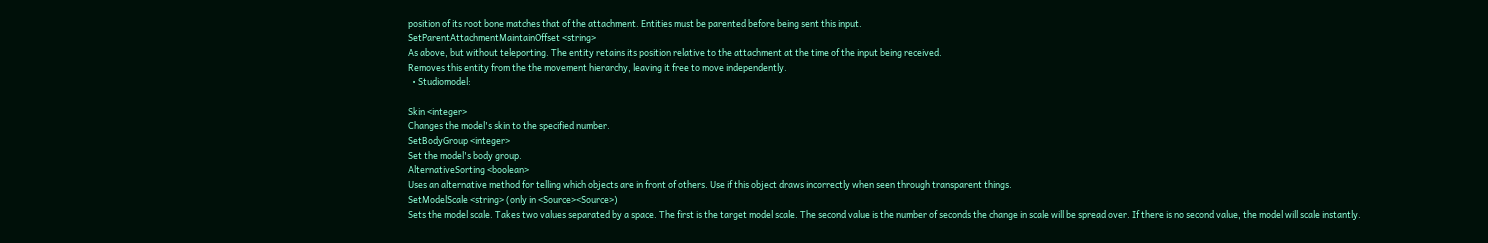position of its root bone matches that of the attachment. Entities must be parented before being sent this input.
SetParentAttachmentMaintainOffset <string>
As above, but without teleporting. The entity retains its position relative to the attachment at the time of the input being received.
Removes this entity from the the movement hierarchy, leaving it free to move independently.
  • Studiomodel:

Skin <integer>
Changes the model's skin to the specified number.
SetBodyGroup <integer>
Set the model's body group.
AlternativeSorting <boolean>
Uses an alternative method for telling which objects are in front of others. Use if this object draws incorrectly when seen through transparent things.
SetModelScale <string> (only in <Source><Source>)
Sets the model scale. Takes two values separated by a space. The first is the target model scale. The second value is the number of seconds the change in scale will be spread over. If there is no second value, the model will scale instantly.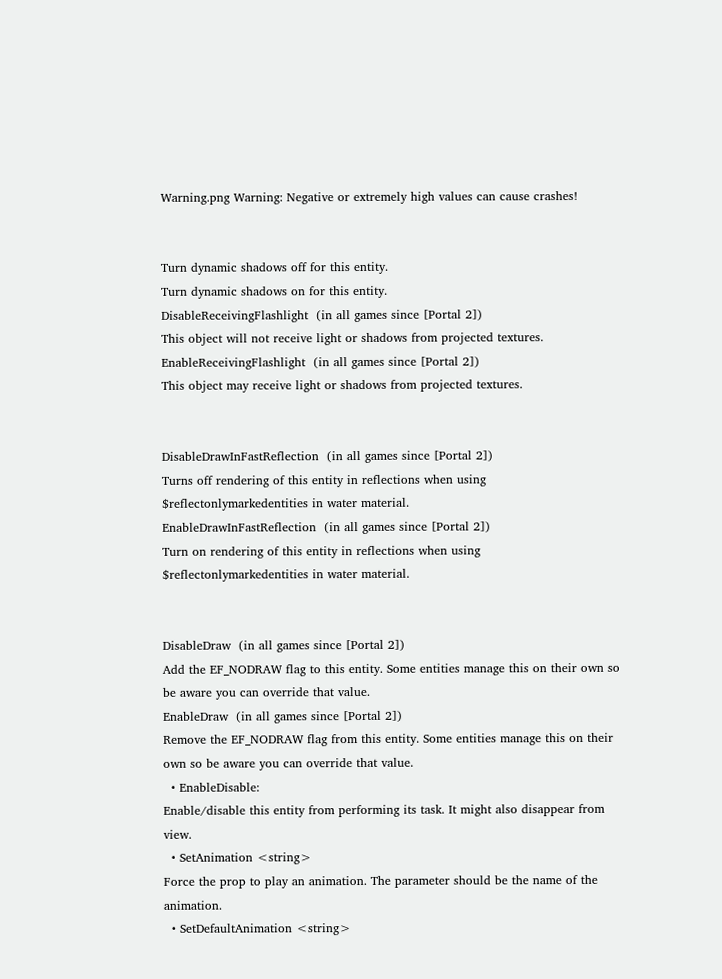Warning.png Warning: Negative or extremely high values can cause crashes!


Turn dynamic shadows off for this entity.
Turn dynamic shadows on for this entity.
DisableReceivingFlashlight  (in all games since [Portal 2])
This object will not receive light or shadows from projected textures.
EnableReceivingFlashlight  (in all games since [Portal 2])
This object may receive light or shadows from projected textures.


DisableDrawInFastReflection  (in all games since [Portal 2])
Turns off rendering of this entity in reflections when using $reflectonlymarkedentities in water material.
EnableDrawInFastReflection  (in all games since [Portal 2])
Turn on rendering of this entity in reflections when using $reflectonlymarkedentities in water material.


DisableDraw  (in all games since [Portal 2])
Add the EF_NODRAW flag to this entity. Some entities manage this on their own so be aware you can override that value.
EnableDraw  (in all games since [Portal 2])
Remove the EF_NODRAW flag from this entity. Some entities manage this on their own so be aware you can override that value.
  • EnableDisable:
Enable/disable this entity from performing its task. It might also disappear from view.
  • SetAnimation <string>
Force the prop to play an animation. The parameter should be the name of the animation.
  • SetDefaultAnimation <string>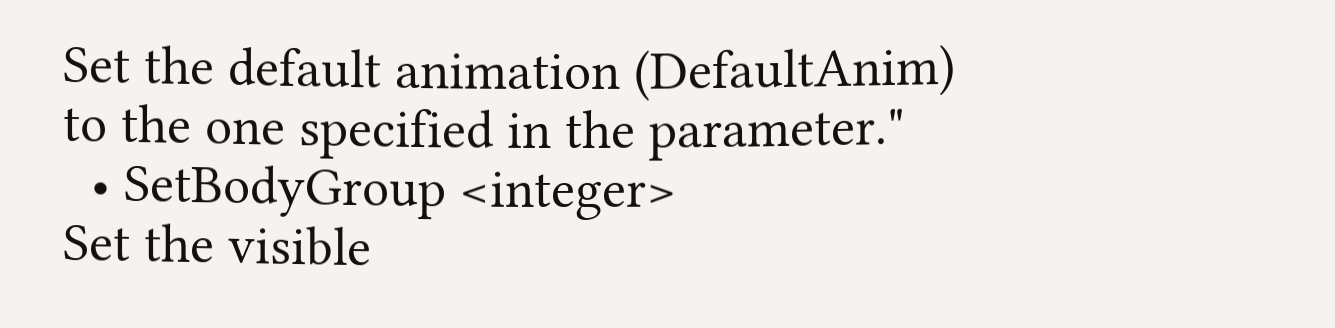Set the default animation (DefaultAnim) to the one specified in the parameter."
  • SetBodyGroup <integer>
Set the visible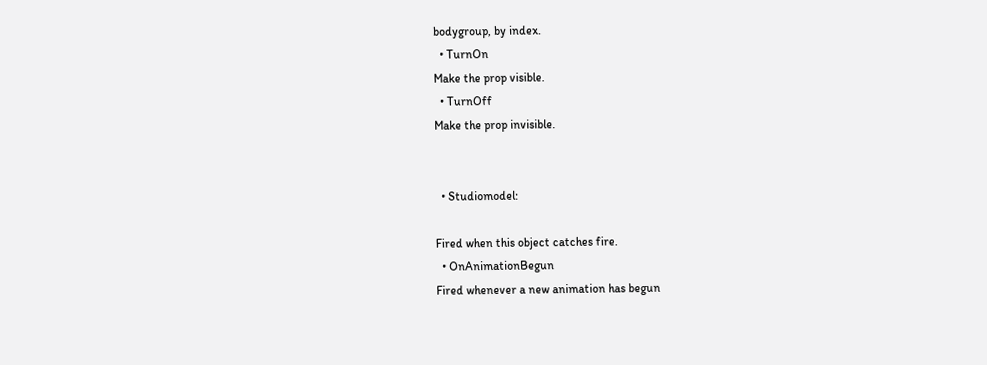bodygroup, by index.
  • TurnOn
Make the prop visible.
  • TurnOff
Make the prop invisible.


  • Studiomodel:

Fired when this object catches fire.
  • OnAnimationBegun
Fired whenever a new animation has begun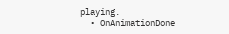playing.
  • OnAnimationDone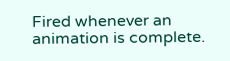Fired whenever an animation is complete.